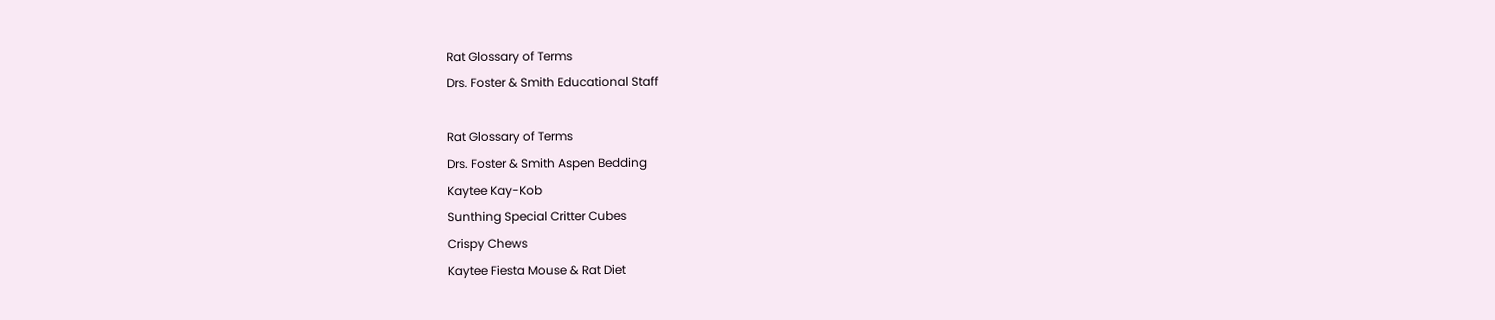Rat Glossary of Terms
Drs. Foster & Smith Educational Staff

Rat Glossary of Terms
Drs. Foster & Smith Aspen Bedding
Kaytee Kay-Kob
Sunthing Special Critter Cubes
Crispy Chews
Kaytee Fiesta Mouse & Rat Diet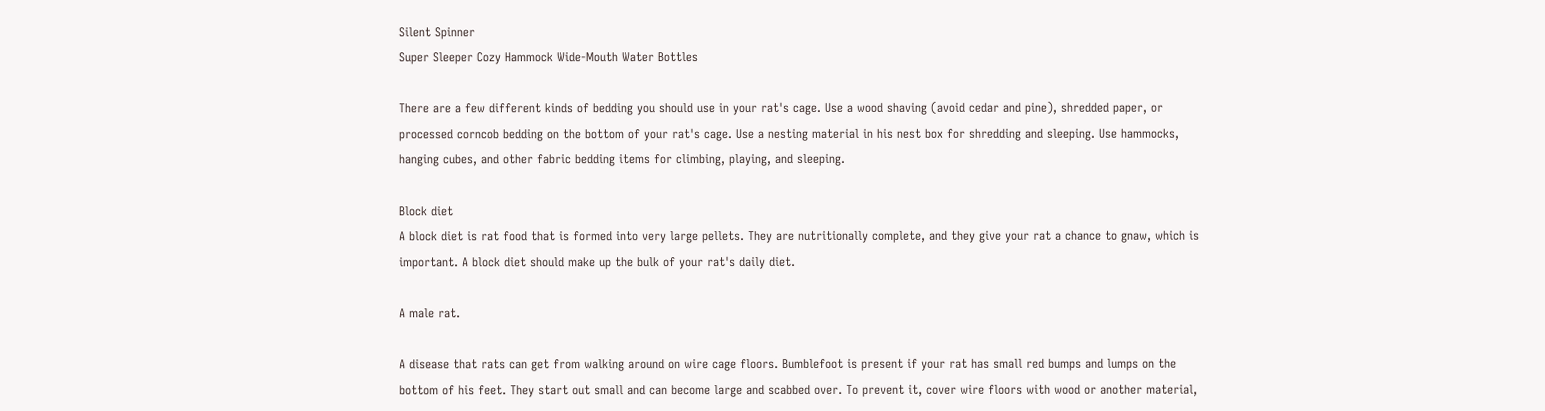Silent Spinner
Super Sleeper Cozy Hammock Wide-Mouth Water Bottles

There are a few different kinds of bedding you should use in your rat's cage. Use a wood shaving (avoid cedar and pine), shredded paper, or processed corncob bedding on the bottom of your rat's cage. Use a nesting material in his nest box for shredding and sleeping. Use hammocks, hanging cubes, and other fabric bedding items for climbing, playing, and sleeping.

Block diet
A block diet is rat food that is formed into very large pellets. They are nutritionally complete, and they give your rat a chance to gnaw, which is important. A block diet should make up the bulk of your rat's daily diet.

A male rat.

A disease that rats can get from walking around on wire cage floors. Bumblefoot is present if your rat has small red bumps and lumps on the bottom of his feet. They start out small and can become large and scabbed over. To prevent it, cover wire floors with wood or another material,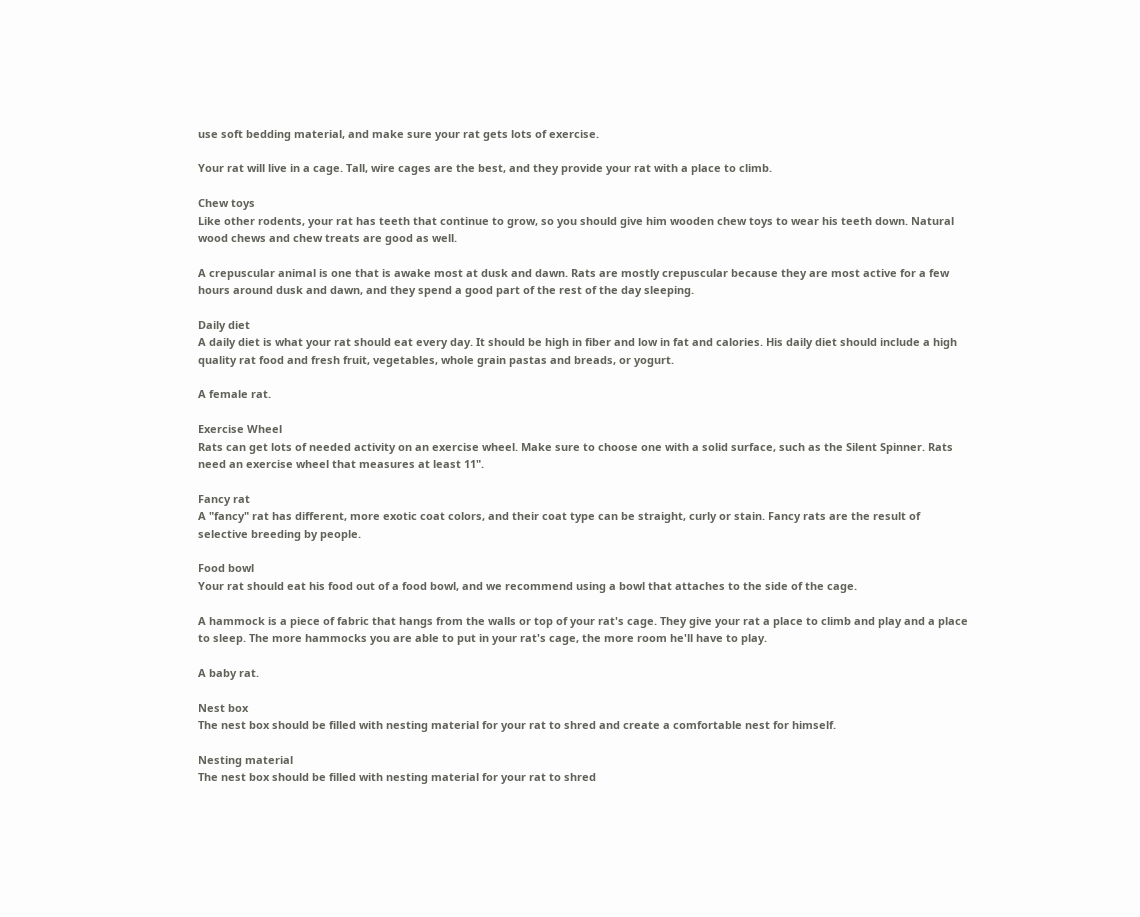use soft bedding material, and make sure your rat gets lots of exercise.

Your rat will live in a cage. Tall, wire cages are the best, and they provide your rat with a place to climb.

Chew toys
Like other rodents, your rat has teeth that continue to grow, so you should give him wooden chew toys to wear his teeth down. Natural wood chews and chew treats are good as well.

A crepuscular animal is one that is awake most at dusk and dawn. Rats are mostly crepuscular because they are most active for a few hours around dusk and dawn, and they spend a good part of the rest of the day sleeping.

Daily diet
A daily diet is what your rat should eat every day. It should be high in fiber and low in fat and calories. His daily diet should include a high quality rat food and fresh fruit, vegetables, whole grain pastas and breads, or yogurt.

A female rat.

Exercise Wheel
Rats can get lots of needed activity on an exercise wheel. Make sure to choose one with a solid surface, such as the Silent Spinner. Rats need an exercise wheel that measures at least 11".

Fancy rat
A "fancy" rat has different, more exotic coat colors, and their coat type can be straight, curly or stain. Fancy rats are the result of selective breeding by people.

Food bowl
Your rat should eat his food out of a food bowl, and we recommend using a bowl that attaches to the side of the cage.

A hammock is a piece of fabric that hangs from the walls or top of your rat's cage. They give your rat a place to climb and play and a place to sleep. The more hammocks you are able to put in your rat's cage, the more room he'll have to play.

A baby rat.

Nest box
The nest box should be filled with nesting material for your rat to shred and create a comfortable nest for himself.

Nesting material
The nest box should be filled with nesting material for your rat to shred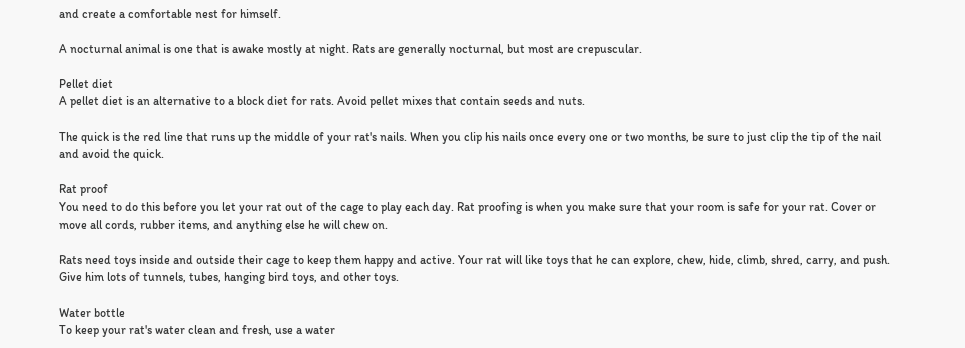and create a comfortable nest for himself.

A nocturnal animal is one that is awake mostly at night. Rats are generally nocturnal, but most are crepuscular.

Pellet diet
A pellet diet is an alternative to a block diet for rats. Avoid pellet mixes that contain seeds and nuts.

The quick is the red line that runs up the middle of your rat's nails. When you clip his nails once every one or two months, be sure to just clip the tip of the nail and avoid the quick.

Rat proof
You need to do this before you let your rat out of the cage to play each day. Rat proofing is when you make sure that your room is safe for your rat. Cover or move all cords, rubber items, and anything else he will chew on.

Rats need toys inside and outside their cage to keep them happy and active. Your rat will like toys that he can explore, chew, hide, climb, shred, carry, and push. Give him lots of tunnels, tubes, hanging bird toys, and other toys.

Water bottle
To keep your rat's water clean and fresh, use a water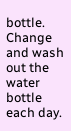bottle. Change and wash out the water bottle each day.